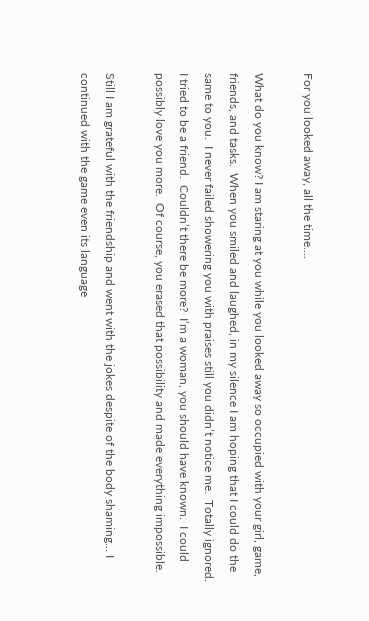For you looked away, all the time….

What do you know? I am staring at you while you looked away so occupied with your girl, game, friends, and tasks.  When you smiled and laughed, in my silence I am hoping that I could do the same to you.  I never failed showering you with praises still you didn’t notice me.  Totally ignored.  I tried to be a friend.  Couldn’t there be more?  I’m a woman, you should have known.  I could possibly love you more.  Of course, you erased that possibility and made everything impossible.

Still I am grateful with the friendship and went with the jokes despite of the body shaming… I continued with the game even its language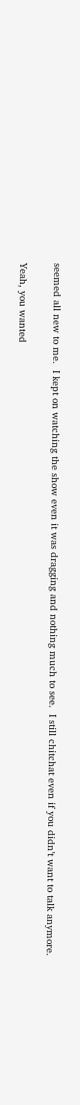seemed all new to me.  I kept on watching the show even it was dragging and nothing much to see.  I still chitchat even if you didn’t want to talk anymore.

Yeah, you wanted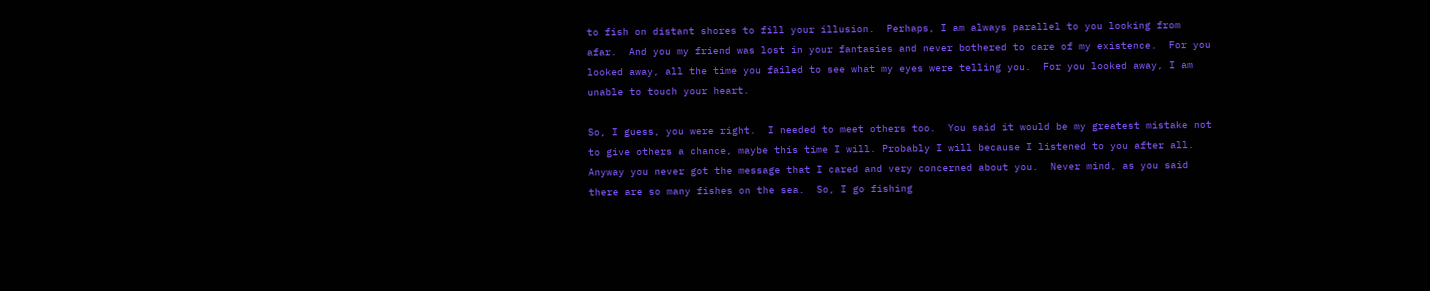to fish on distant shores to fill your illusion.  Perhaps, I am always parallel to you looking from afar.  And you my friend was lost in your fantasies and never bothered to care of my existence.  For you looked away, all the time you failed to see what my eyes were telling you.  For you looked away, I am unable to touch your heart.

So, I guess, you were right.  I needed to meet others too.  You said it would be my greatest mistake not to give others a chance, maybe this time I will. Probably I will because I listened to you after all.  Anyway you never got the message that I cared and very concerned about you.  Never mind, as you said there are so many fishes on the sea.  So, I go fishing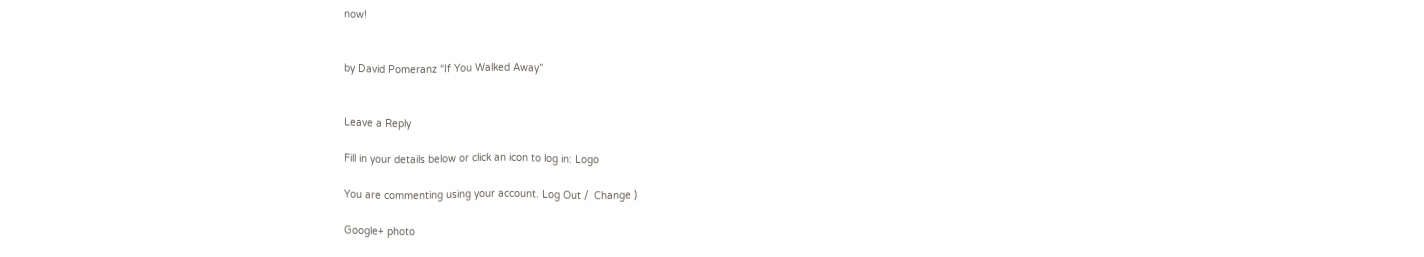now!


by David Pomeranz “If You Walked Away”


Leave a Reply

Fill in your details below or click an icon to log in: Logo

You are commenting using your account. Log Out /  Change )

Google+ photo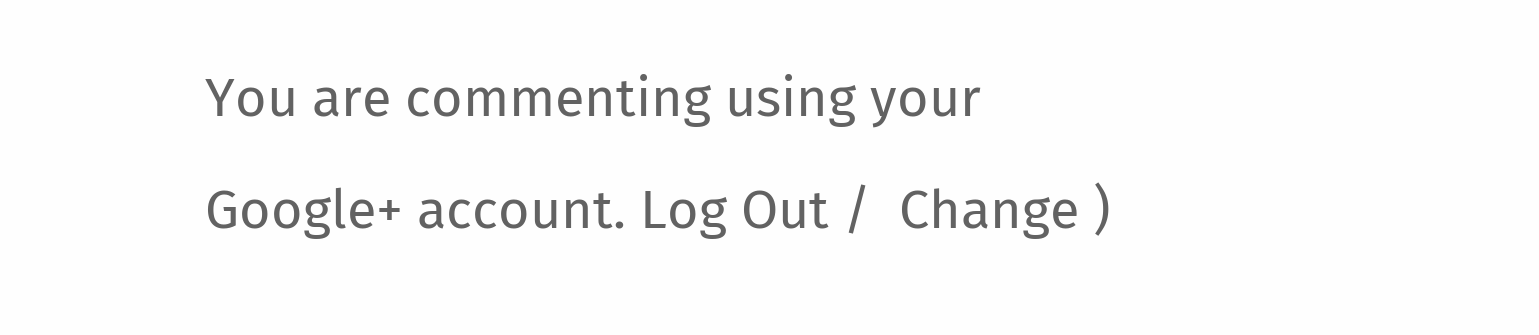You are commenting using your Google+ account. Log Out /  Change )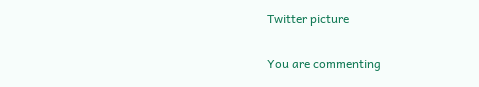Twitter picture

You are commenting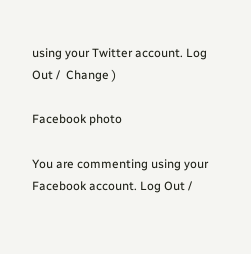using your Twitter account. Log Out /  Change )

Facebook photo

You are commenting using your Facebook account. Log Out /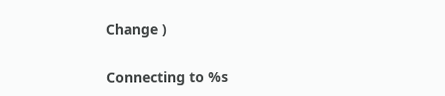Change )


Connecting to %s